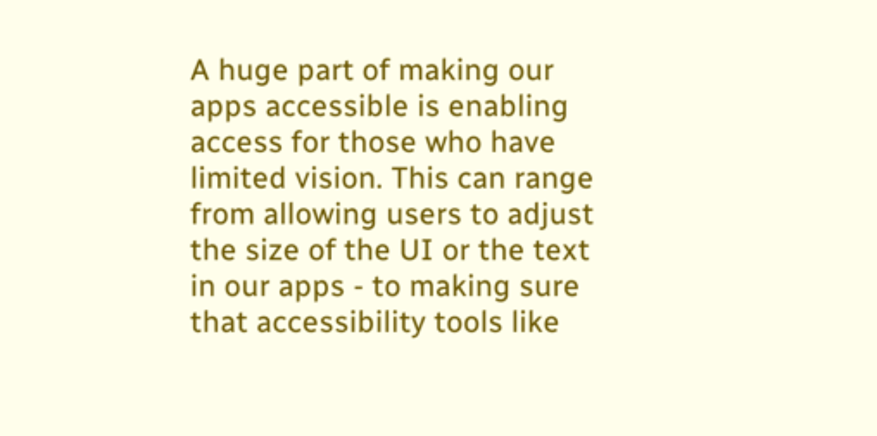A huge part of making our apps accessible is enabling access for those who have limited vision. This can range from allowing users to adjust the size of the UI or the text in our apps - to making sure that accessibility tools like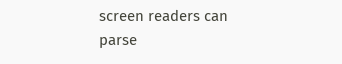screen readers can parse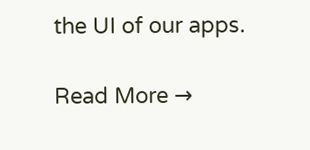the UI of our apps.

Read More →